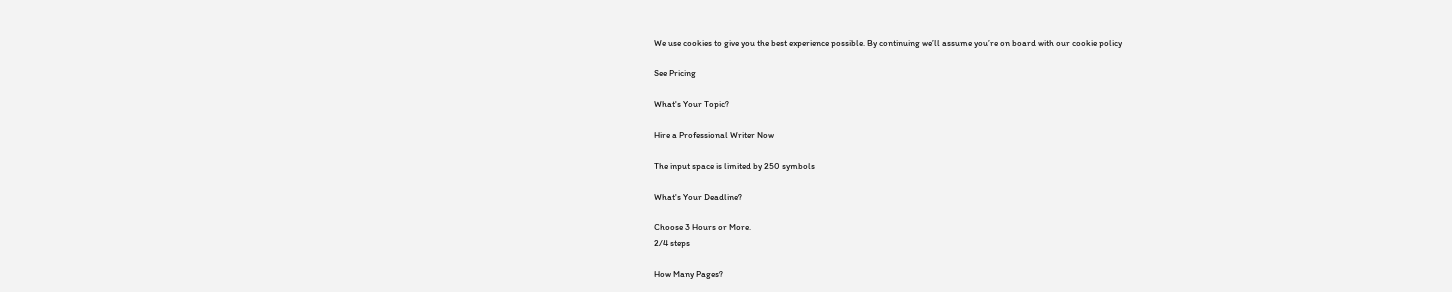We use cookies to give you the best experience possible. By continuing we’ll assume you’re on board with our cookie policy

See Pricing

What's Your Topic?

Hire a Professional Writer Now

The input space is limited by 250 symbols

What's Your Deadline?

Choose 3 Hours or More.
2/4 steps

How Many Pages?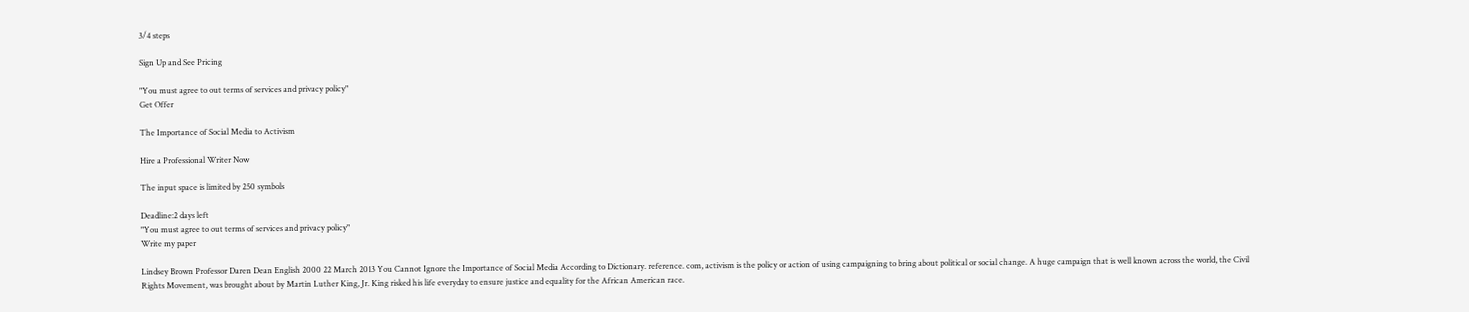3/4 steps

Sign Up and See Pricing

"You must agree to out terms of services and privacy policy"
Get Offer

The Importance of Social Media to Activism

Hire a Professional Writer Now

The input space is limited by 250 symbols

Deadline:2 days left
"You must agree to out terms of services and privacy policy"
Write my paper

Lindsey Brown Professor Daren Dean English 2000 22 March 2013 You Cannot Ignore the Importance of Social Media According to Dictionary. reference. com, activism is the policy or action of using campaigning to bring about political or social change. A huge campaign that is well known across the world, the Civil Rights Movement, was brought about by Martin Luther King, Jr. King risked his life everyday to ensure justice and equality for the African American race.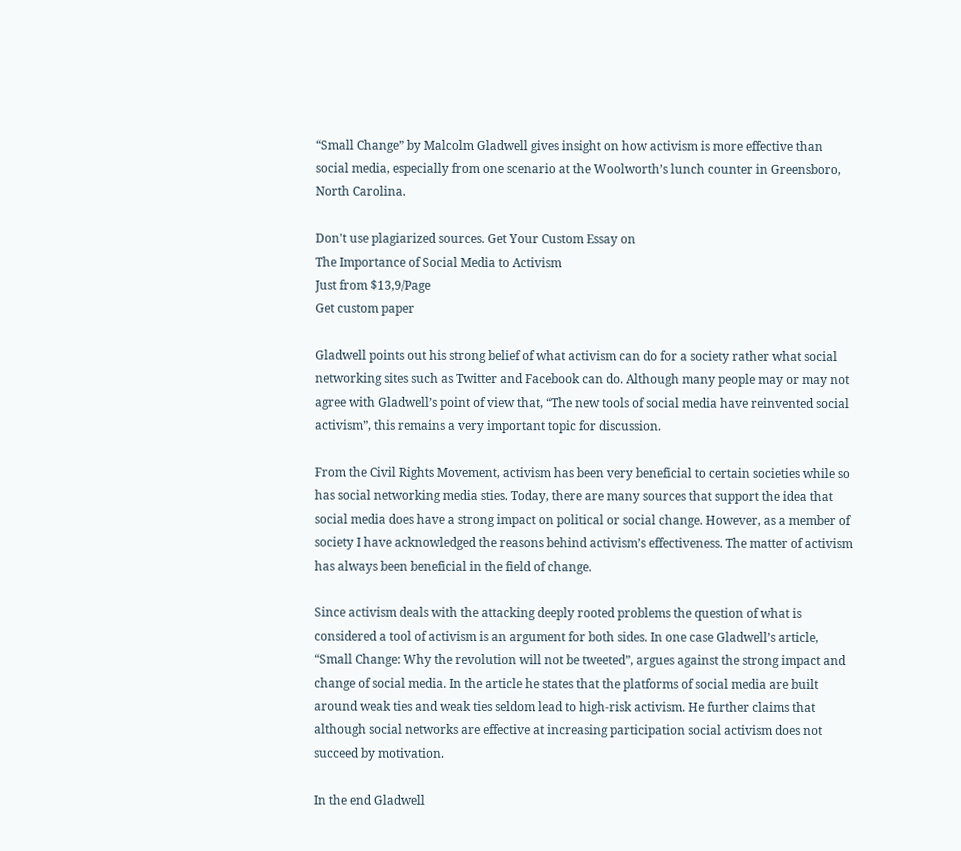“Small Change” by Malcolm Gladwell gives insight on how activism is more effective than social media, especially from one scenario at the Woolworth’s lunch counter in Greensboro, North Carolina.

Don't use plagiarized sources. Get Your Custom Essay on
The Importance of Social Media to Activism
Just from $13,9/Page
Get custom paper

Gladwell points out his strong belief of what activism can do for a society rather what social networking sites such as Twitter and Facebook can do. Although many people may or may not agree with Gladwell’s point of view that, “The new tools of social media have reinvented social activism”, this remains a very important topic for discussion.

From the Civil Rights Movement, activism has been very beneficial to certain societies while so has social networking media sties. Today, there are many sources that support the idea that social media does have a strong impact on political or social change. However, as a member of society I have acknowledged the reasons behind activism’s effectiveness. The matter of activism has always been beneficial in the field of change.

Since activism deals with the attacking deeply rooted problems the question of what is considered a tool of activism is an argument for both sides. In one case Gladwell’s article, “Small Change: Why the revolution will not be tweeted”, argues against the strong impact and change of social media. In the article he states that the platforms of social media are built around weak ties and weak ties seldom lead to high-risk activism. He further claims that although social networks are effective at increasing participation social activism does not succeed by motivation.

In the end Gladwell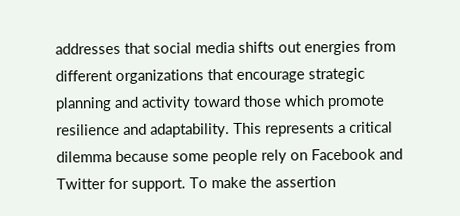addresses that social media shifts out energies from different organizations that encourage strategic planning and activity toward those which promote resilience and adaptability. This represents a critical dilemma because some people rely on Facebook and Twitter for support. To make the assertion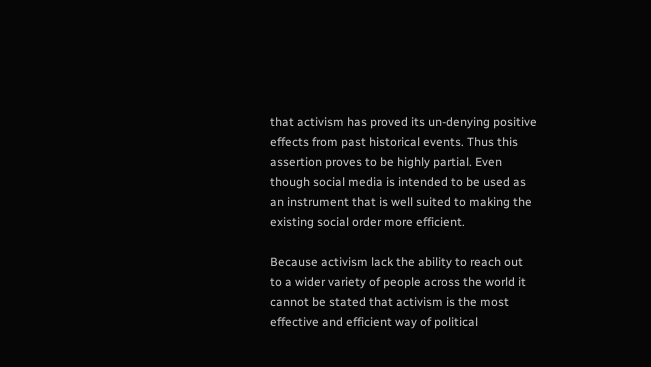that activism has proved its un-denying positive effects from past historical events. Thus this assertion proves to be highly partial. Even though social media is intended to be used as an instrument that is well suited to making the existing social order more efficient.

Because activism lack the ability to reach out to a wider variety of people across the world it cannot be stated that activism is the most effective and efficient way of political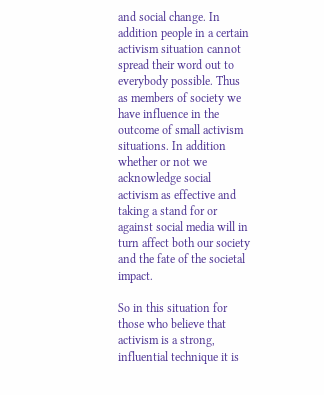and social change. In addition people in a certain activism situation cannot spread their word out to everybody possible. Thus as members of society we have influence in the outcome of small activism situations. In addition whether or not we acknowledge social activism as effective and taking a stand for or against social media will in turn affect both our society and the fate of the societal impact.

So in this situation for those who believe that activism is a strong, influential technique it is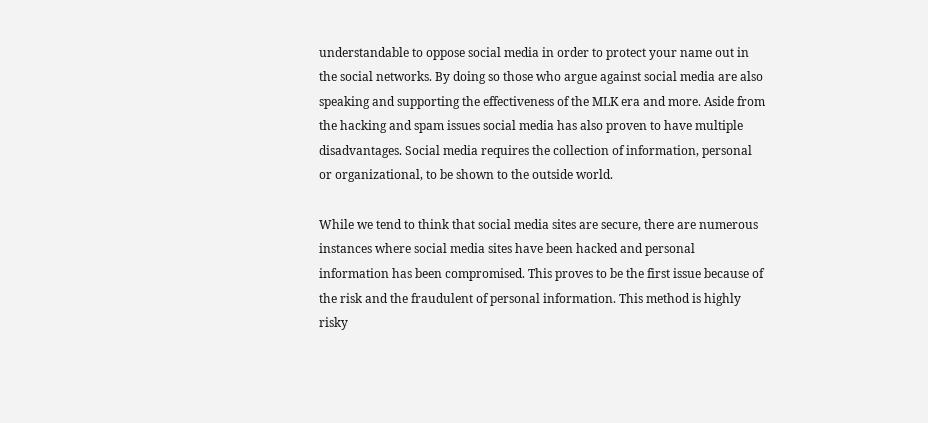understandable to oppose social media in order to protect your name out in the social networks. By doing so those who argue against social media are also speaking and supporting the effectiveness of the MLK era and more. Aside from the hacking and spam issues social media has also proven to have multiple disadvantages. Social media requires the collection of information, personal or organizational, to be shown to the outside world.

While we tend to think that social media sites are secure, there are numerous instances where social media sites have been hacked and personal information has been compromised. This proves to be the first issue because of the risk and the fraudulent of personal information. This method is highly risky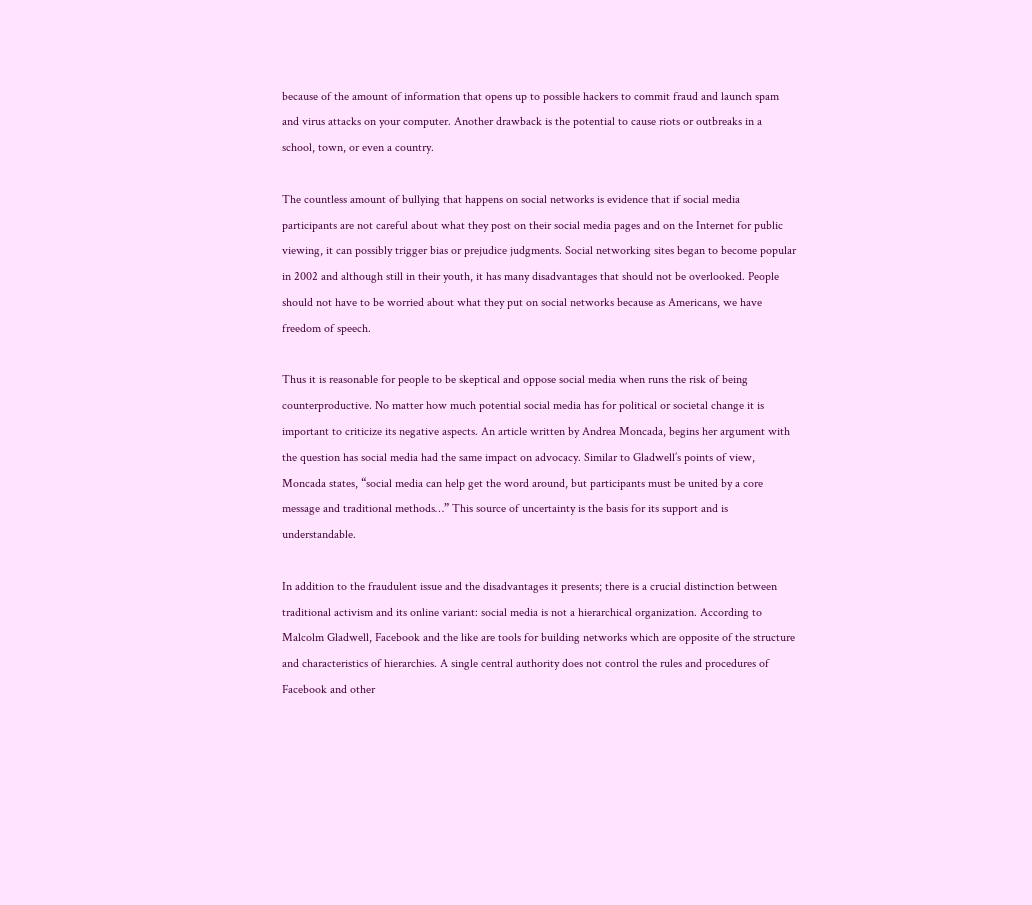because of the amount of information that opens up to possible hackers to commit fraud and launch spam and virus attacks on your computer. Another drawback is the potential to cause riots or outbreaks in a school, town, or even a country.

The countless amount of bullying that happens on social networks is evidence that if social media participants are not careful about what they post on their social media pages and on the Internet for public viewing, it can possibly trigger bias or prejudice judgments. Social networking sites began to become popular in 2002 and although still in their youth, it has many disadvantages that should not be overlooked. People should not have to be worried about what they put on social networks because as Americans, we have freedom of speech.

Thus it is reasonable for people to be skeptical and oppose social media when runs the risk of being counterproductive. No matter how much potential social media has for political or societal change it is important to criticize its negative aspects. An article written by Andrea Moncada, begins her argument with the question has social media had the same impact on advocacy. Similar to Gladwell’s points of view, Moncada states, “social media can help get the word around, but participants must be united by a core message and traditional methods…” This source of uncertainty is the basis for its support and is understandable.

In addition to the fraudulent issue and the disadvantages it presents; there is a crucial distinction between traditional activism and its online variant: social media is not a hierarchical organization. According to Malcolm Gladwell, Facebook and the like are tools for building networks which are opposite of the structure and characteristics of hierarchies. A single central authority does not control the rules and procedures of Facebook and other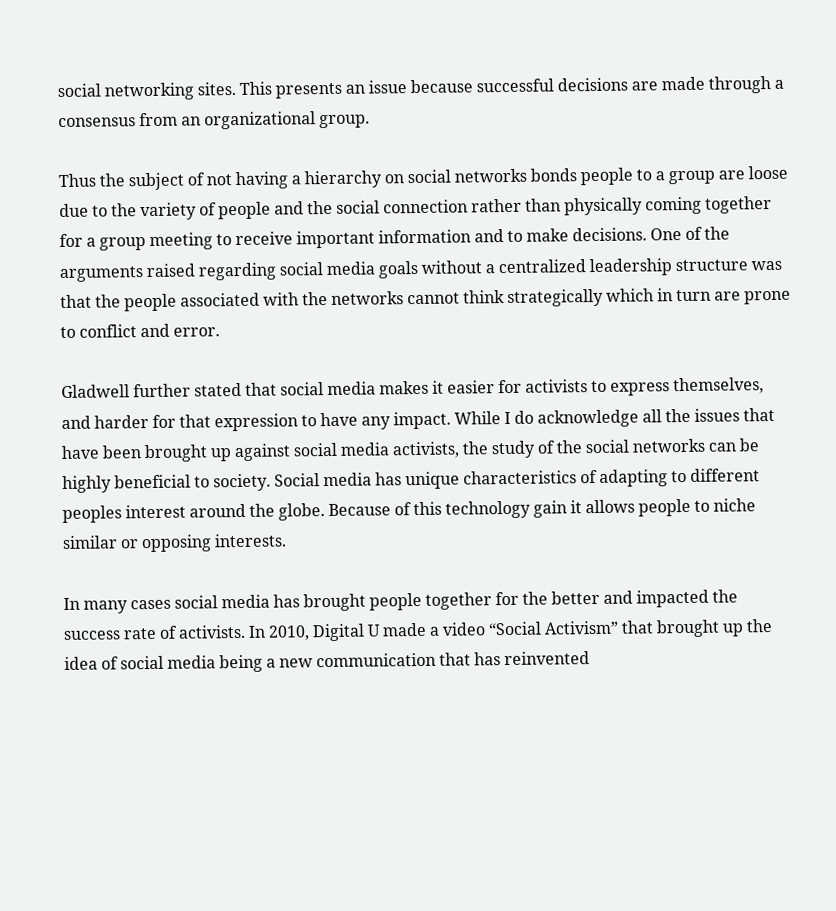social networking sites. This presents an issue because successful decisions are made through a consensus from an organizational group.

Thus the subject of not having a hierarchy on social networks bonds people to a group are loose due to the variety of people and the social connection rather than physically coming together for a group meeting to receive important information and to make decisions. One of the arguments raised regarding social media goals without a centralized leadership structure was that the people associated with the networks cannot think strategically which in turn are prone to conflict and error.

Gladwell further stated that social media makes it easier for activists to express themselves, and harder for that expression to have any impact. While I do acknowledge all the issues that have been brought up against social media activists, the study of the social networks can be highly beneficial to society. Social media has unique characteristics of adapting to different peoples interest around the globe. Because of this technology gain it allows people to niche similar or opposing interests.

In many cases social media has brought people together for the better and impacted the success rate of activists. In 2010, Digital U made a video “Social Activism” that brought up the idea of social media being a new communication that has reinvented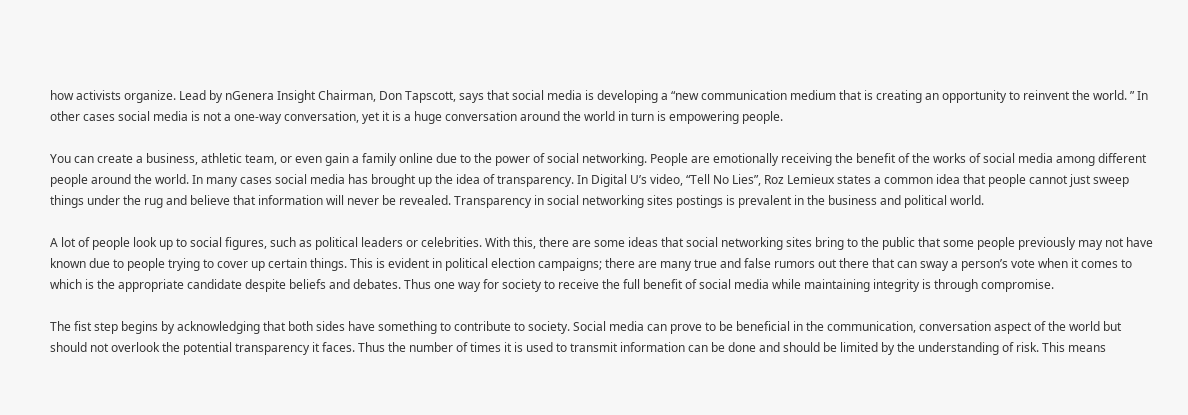how activists organize. Lead by nGenera Insight Chairman, Don Tapscott, says that social media is developing a “new communication medium that is creating an opportunity to reinvent the world. ” In other cases social media is not a one-way conversation, yet it is a huge conversation around the world in turn is empowering people.

You can create a business, athletic team, or even gain a family online due to the power of social networking. People are emotionally receiving the benefit of the works of social media among different people around the world. In many cases social media has brought up the idea of transparency. In Digital U’s video, “Tell No Lies”, Roz Lemieux states a common idea that people cannot just sweep things under the rug and believe that information will never be revealed. Transparency in social networking sites postings is prevalent in the business and political world.

A lot of people look up to social figures, such as political leaders or celebrities. With this, there are some ideas that social networking sites bring to the public that some people previously may not have known due to people trying to cover up certain things. This is evident in political election campaigns; there are many true and false rumors out there that can sway a person’s vote when it comes to which is the appropriate candidate despite beliefs and debates. Thus one way for society to receive the full benefit of social media while maintaining integrity is through compromise.

The fist step begins by acknowledging that both sides have something to contribute to society. Social media can prove to be beneficial in the communication, conversation aspect of the world but should not overlook the potential transparency it faces. Thus the number of times it is used to transmit information can be done and should be limited by the understanding of risk. This means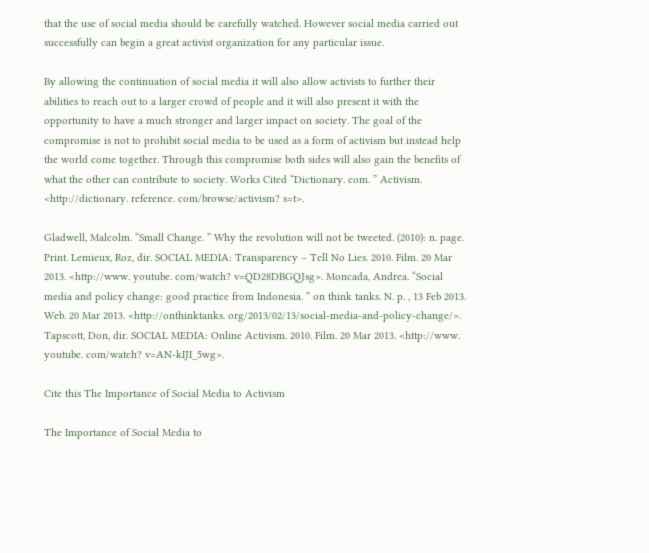that the use of social media should be carefully watched. However social media carried out successfully can begin a great activist organization for any particular issue.

By allowing the continuation of social media it will also allow activists to further their abilities to reach out to a larger crowd of people and it will also present it with the opportunity to have a much stronger and larger impact on society. The goal of the compromise is not to prohibit social media to be used as a form of activism but instead help the world come together. Through this compromise both sides will also gain the benefits of what the other can contribute to society. Works Cited “Dictionary. com. ” Activism. <http://dictionary. reference. com/browse/activism? s=t>.

Gladwell, Malcolm. “Small Change. ” Why the revolution will not be tweeted. (2010): n. page. Print. Lemieux, Roz, dir. SOCIAL MEDIA: Transparency – Tell No Lies. 2010. Film. 20 Mar 2013. <http://www. youtube. com/watch? v=QD28DBGQJsg>. Moncada, Andrea. “Social media and policy change: good practice from Indonesia. ” on think tanks. N. p. , 13 Feb 2013. Web. 20 Mar 2013. <http://onthinktanks. org/2013/02/13/social-media-and-policy-change/>. Tapscott, Don, dir. SOCIAL MEDIA: Online Activism. 2010. Film. 20 Mar 2013. <http://www. youtube. com/watch? v=AN-kIJI_5wg>.

Cite this The Importance of Social Media to Activism

The Importance of Social Media to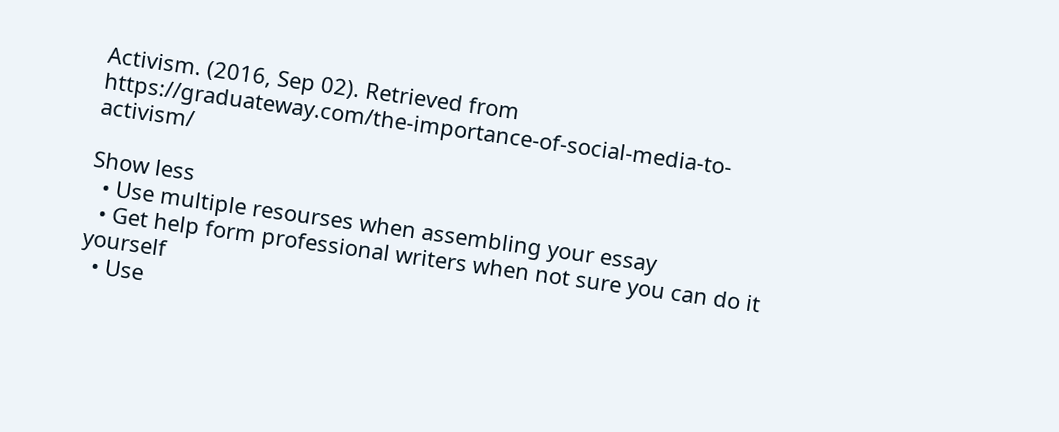Activism. (2016, Sep 02). Retrieved from https://graduateway.com/the-importance-of-social-media-to-activism/

Show less
  • Use multiple resourses when assembling your essay
  • Get help form professional writers when not sure you can do it yourself
  • Use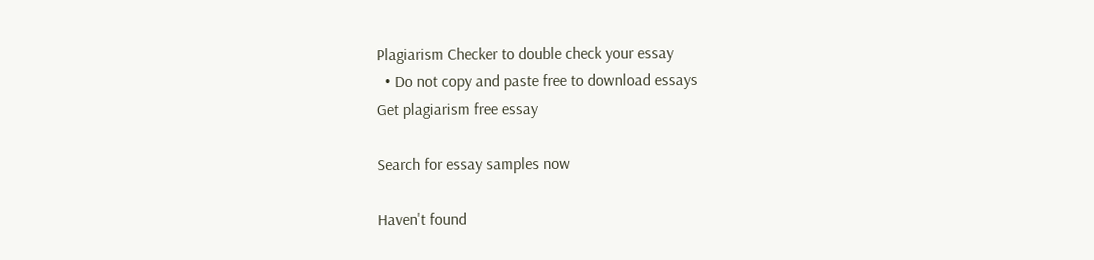Plagiarism Checker to double check your essay
  • Do not copy and paste free to download essays
Get plagiarism free essay

Search for essay samples now

Haven't found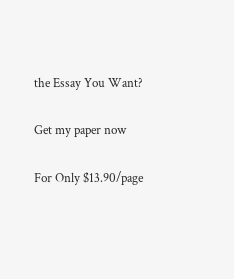the Essay You Want?

Get my paper now

For Only $13.90/page